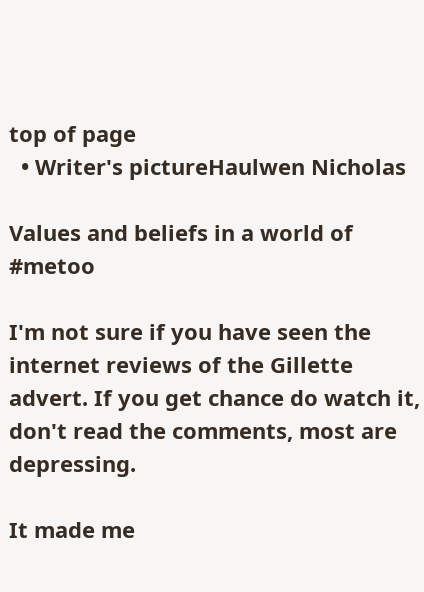top of page
  • Writer's pictureHaulwen Nicholas

Values and beliefs in a world of #metoo

I'm not sure if you have seen the internet reviews of the Gillette advert. If you get chance do watch it, don't read the comments, most are depressing.

It made me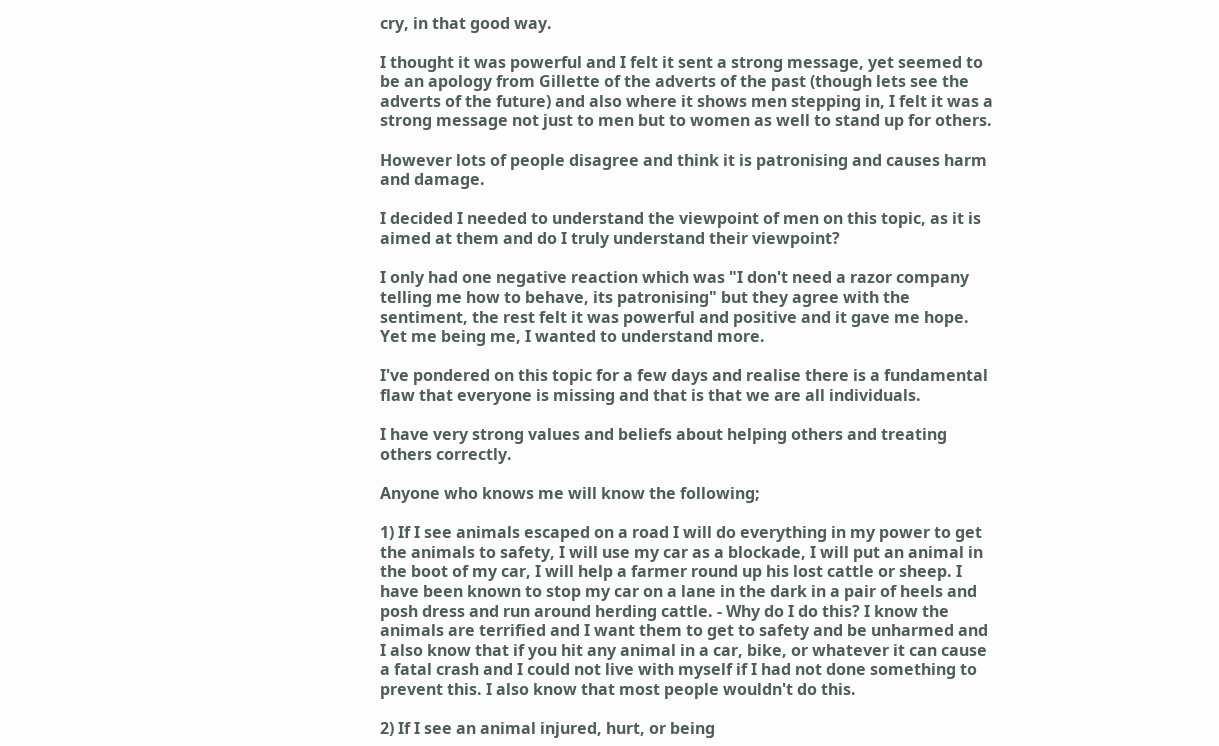cry, in that good way.

I thought it was powerful and I felt it sent a strong message, yet seemed to be an apology from Gillette of the adverts of the past (though lets see the adverts of the future) and also where it shows men stepping in, I felt it was a strong message not just to men but to women as well to stand up for others.

However lots of people disagree and think it is patronising and causes harm and damage.

I decided I needed to understand the viewpoint of men on this topic, as it is aimed at them and do I truly understand their viewpoint?

I only had one negative reaction which was "I don't need a razor company telling me how to behave, its patronising" but they agree with the sentiment, the rest felt it was powerful and positive and it gave me hope. Yet me being me, I wanted to understand more.

I've pondered on this topic for a few days and realise there is a fundamental flaw that everyone is missing and that is that we are all individuals.

I have very strong values and beliefs about helping others and treating others correctly.

Anyone who knows me will know the following;

1) If I see animals escaped on a road I will do everything in my power to get the animals to safety, I will use my car as a blockade, I will put an animal in the boot of my car, I will help a farmer round up his lost cattle or sheep. I have been known to stop my car on a lane in the dark in a pair of heels and posh dress and run around herding cattle. - Why do I do this? I know the animals are terrified and I want them to get to safety and be unharmed and I also know that if you hit any animal in a car, bike, or whatever it can cause a fatal crash and I could not live with myself if I had not done something to prevent this. I also know that most people wouldn't do this.

2) If I see an animal injured, hurt, or being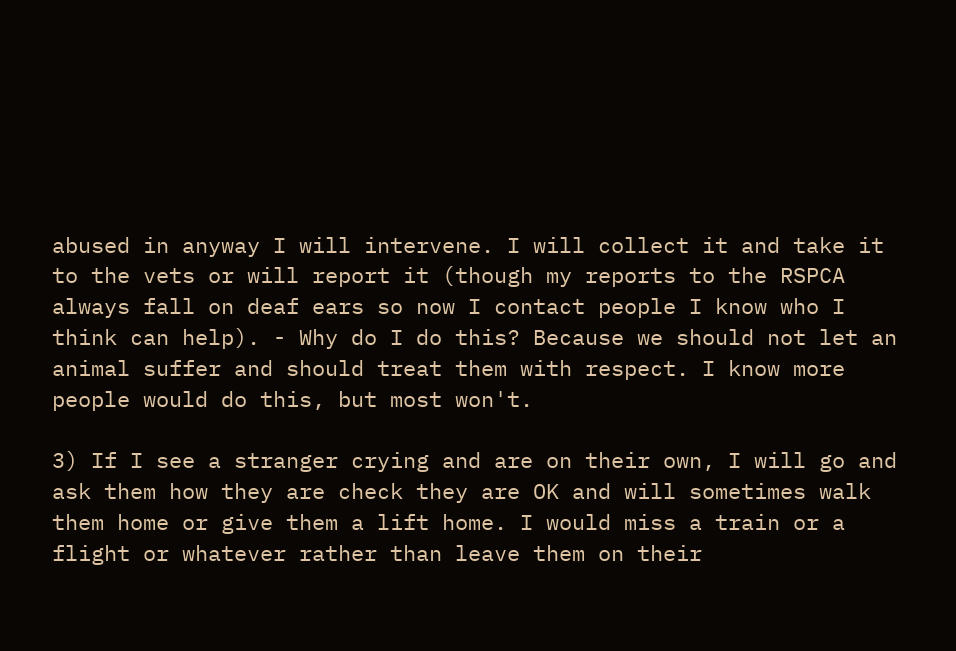abused in anyway I will intervene. I will collect it and take it to the vets or will report it (though my reports to the RSPCA always fall on deaf ears so now I contact people I know who I think can help). - Why do I do this? Because we should not let an animal suffer and should treat them with respect. I know more people would do this, but most won't.

3) If I see a stranger crying and are on their own, I will go and ask them how they are check they are OK and will sometimes walk them home or give them a lift home. I would miss a train or a flight or whatever rather than leave them on their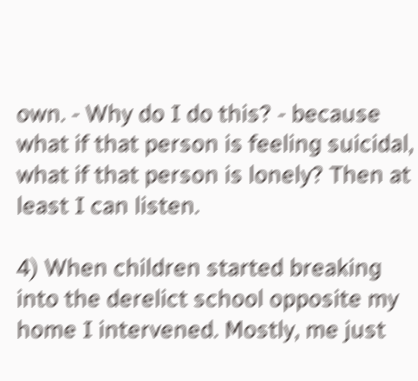own. - Why do I do this? - because what if that person is feeling suicidal, what if that person is lonely? Then at least I can listen.

4) When children started breaking into the derelict school opposite my home I intervened. Mostly, me just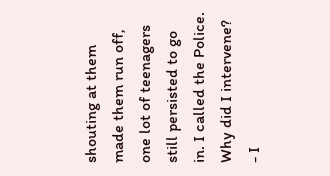shouting at them made them run off, one lot of teenagers still persisted to go in. I called the Police. Why did I intervene? - I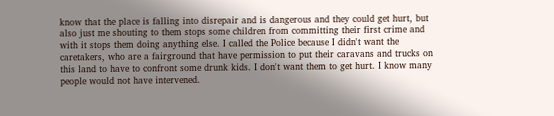know that the place is falling into disrepair and is dangerous and they could get hurt, but also just me shouting to them stops some children from committing their first crime and with it stops them doing anything else. I called the Police because I didn't want the caretakers, who are a fairground that have permission to put their caravans and trucks on this land to have to confront some drunk kids. I don't want them to get hurt. I know many people would not have intervened.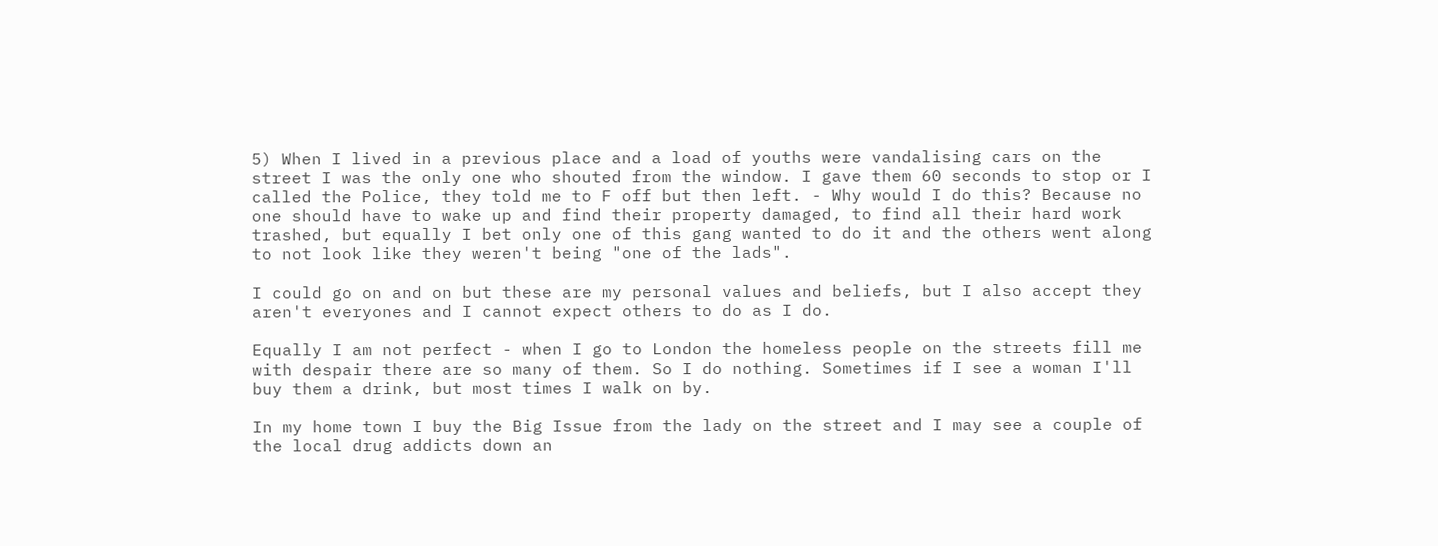5) When I lived in a previous place and a load of youths were vandalising cars on the street I was the only one who shouted from the window. I gave them 60 seconds to stop or I called the Police, they told me to F off but then left. - Why would I do this? Because no one should have to wake up and find their property damaged, to find all their hard work trashed, but equally I bet only one of this gang wanted to do it and the others went along to not look like they weren't being "one of the lads".

I could go on and on but these are my personal values and beliefs, but I also accept they aren't everyones and I cannot expect others to do as I do.

Equally I am not perfect - when I go to London the homeless people on the streets fill me with despair there are so many of them. So I do nothing. Sometimes if I see a woman I'll buy them a drink, but most times I walk on by.

In my home town I buy the Big Issue from the lady on the street and I may see a couple of the local drug addicts down an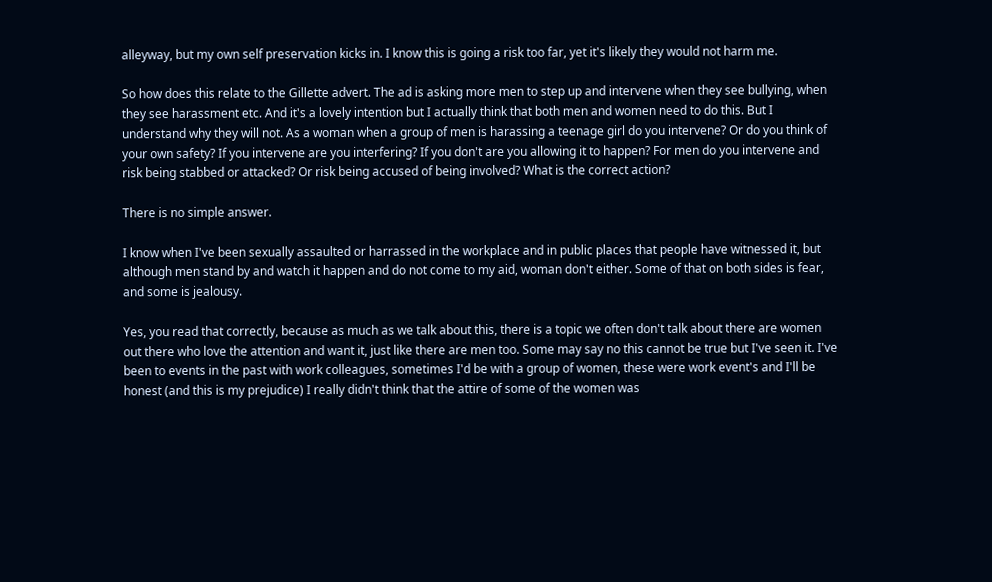alleyway, but my own self preservation kicks in. I know this is going a risk too far, yet it's likely they would not harm me.

So how does this relate to the Gillette advert. The ad is asking more men to step up and intervene when they see bullying, when they see harassment etc. And it's a lovely intention but I actually think that both men and women need to do this. But I understand why they will not. As a woman when a group of men is harassing a teenage girl do you intervene? Or do you think of your own safety? If you intervene are you interfering? If you don't are you allowing it to happen? For men do you intervene and risk being stabbed or attacked? Or risk being accused of being involved? What is the correct action?

There is no simple answer.

I know when I've been sexually assaulted or harrassed in the workplace and in public places that people have witnessed it, but although men stand by and watch it happen and do not come to my aid, woman don't either. Some of that on both sides is fear, and some is jealousy.

Yes, you read that correctly, because as much as we talk about this, there is a topic we often don't talk about there are women out there who love the attention and want it, just like there are men too. Some may say no this cannot be true but I've seen it. I've been to events in the past with work colleagues, sometimes I'd be with a group of women, these were work event's and I'll be honest (and this is my prejudice) I really didn't think that the attire of some of the women was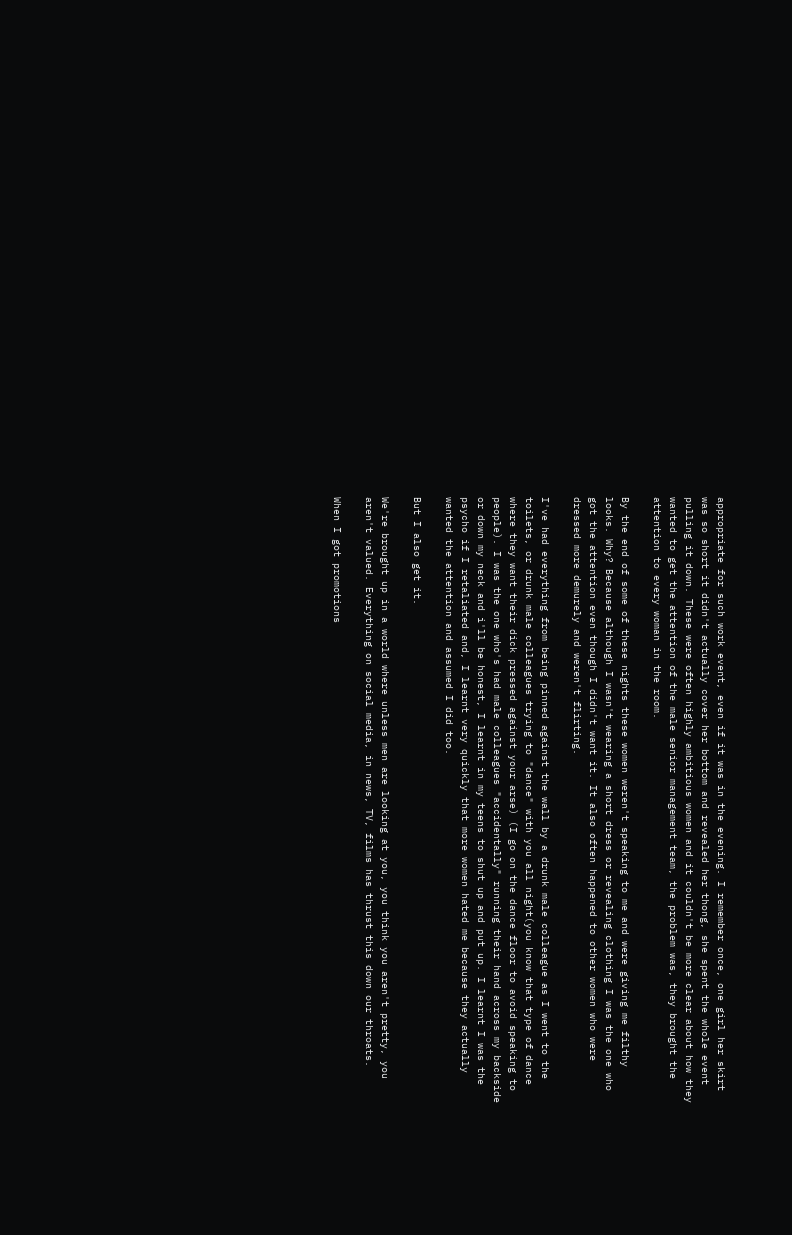appropriate for such work event, even if it was in the evening. I remember once, one girl her skirt was so short it didn't actually cover her bottom and revealed her thong, she spent the whole event pulling it down. These were often highly ambitious women and it couldn't be more clear about how they wanted to get the attention of the male senior management team, the problem was, they brought the attention to every woman in the room.

By the end of some of these nights these women weren't speaking to me and were giving me filthy looks. Why? Because although I wasn't wearing a short dress or revealing clothing I was the one who got the attention even though I didn't want it. It also often happened to other women who were dressed more demurely and weren't flirting.

I've had everything from being pinned against the wall by a drunk male colleague as I went to the toilets, or drunk male colleagues trying to "dance" with you all night(you know that type of dance where they want their dick pressed against your arse) (I go on the dance floor to avoid speaking to people). I was the one who's had male colleagues "accidentally" running their hand across my backside or down my neck and i'll be honest, I learnt in my teens to shut up and put up. I learnt I was the psycho if I retaliated and, I learnt very quickly that more women hated me because they actually wanted the attention and assumed I did too.

But I also get it.

We're brought up in a world where unless men are looking at you, you think you aren't pretty, you aren't valued. Everything on social media, in news, TV, films has thrust this down our throats.

When I got promotions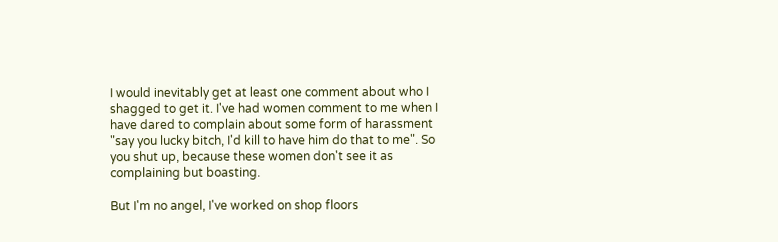I would inevitably get at least one comment about who I shagged to get it. I've had women comment to me when I have dared to complain about some form of harassment "say you lucky bitch, I'd kill to have him do that to me". So you shut up, because these women don't see it as complaining but boasting.

But I'm no angel, I've worked on shop floors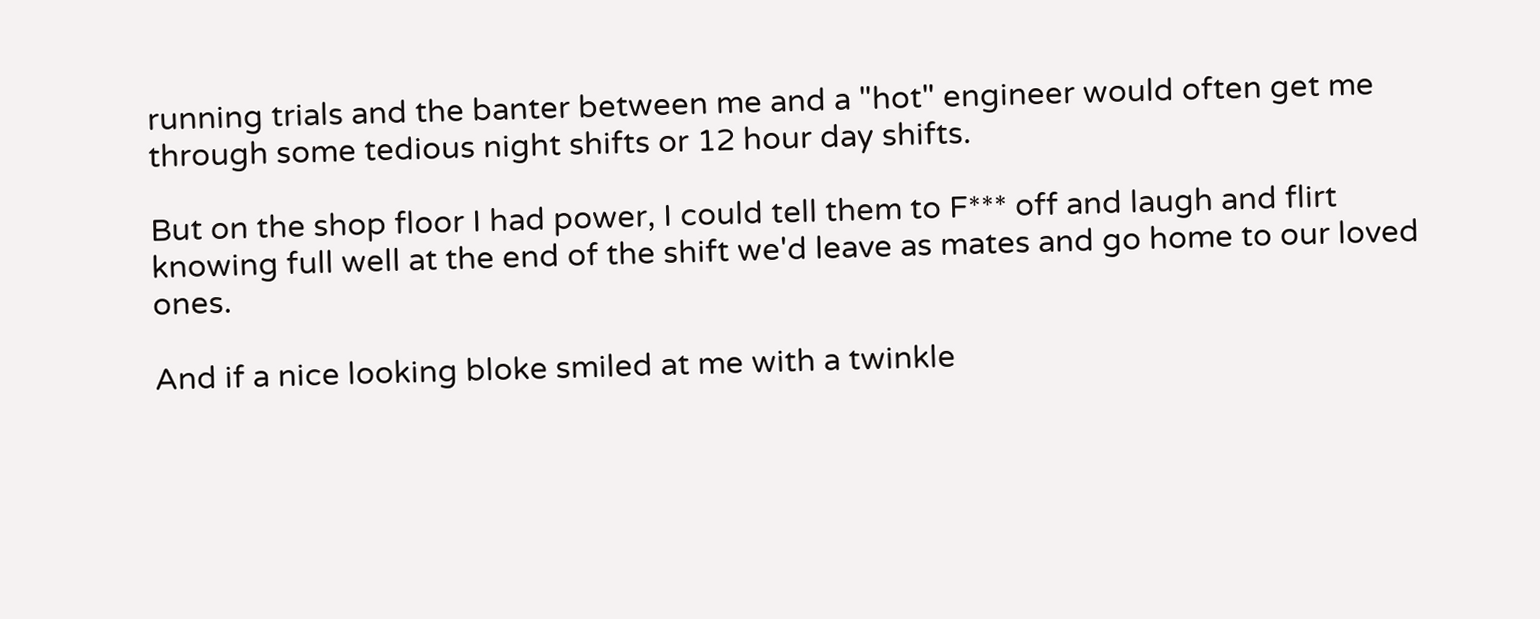running trials and the banter between me and a "hot" engineer would often get me through some tedious night shifts or 12 hour day shifts.

But on the shop floor I had power, I could tell them to F*** off and laugh and flirt knowing full well at the end of the shift we'd leave as mates and go home to our loved ones.

And if a nice looking bloke smiled at me with a twinkle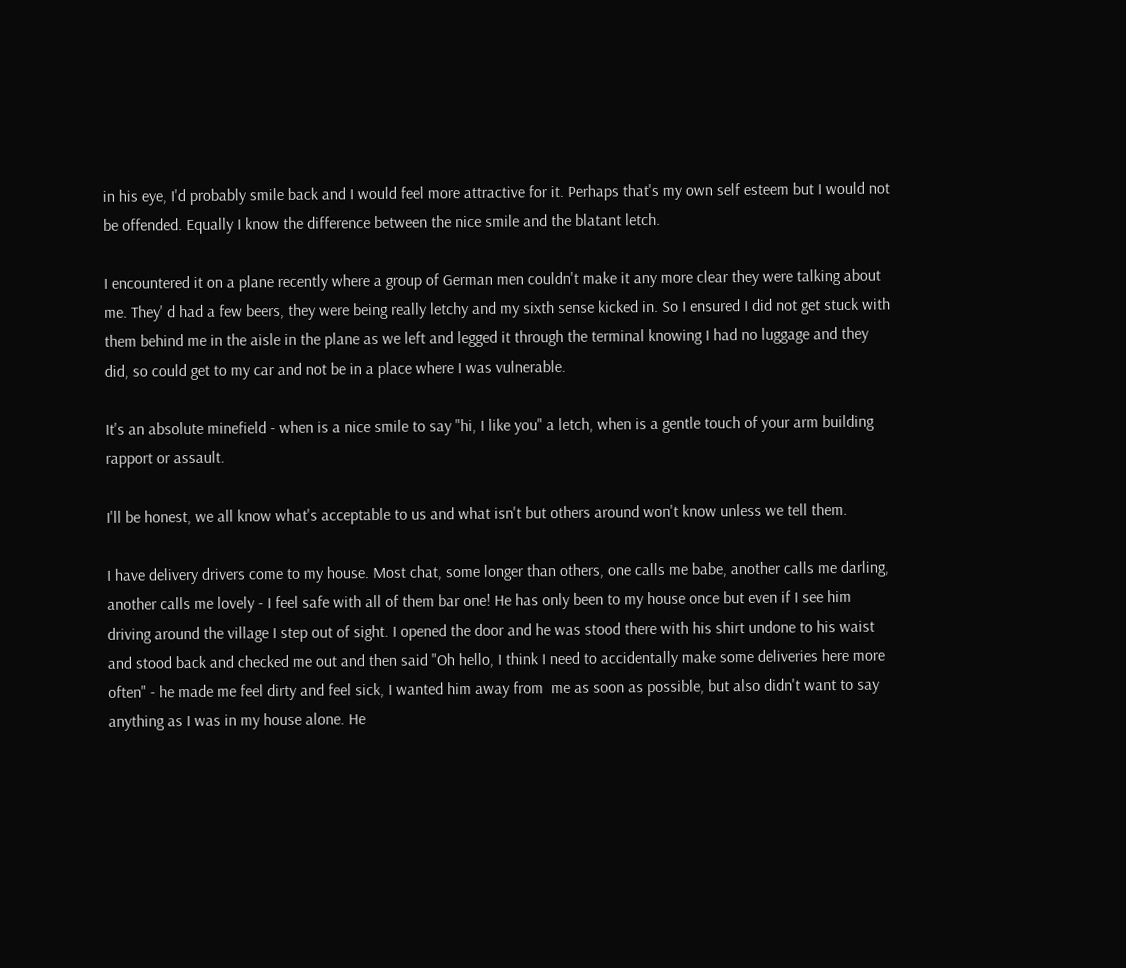in his eye, I'd probably smile back and I would feel more attractive for it. Perhaps that's my own self esteem but I would not be offended. Equally I know the difference between the nice smile and the blatant letch.

I encountered it on a plane recently where a group of German men couldn't make it any more clear they were talking about me. They' d had a few beers, they were being really letchy and my sixth sense kicked in. So I ensured I did not get stuck with them behind me in the aisle in the plane as we left and legged it through the terminal knowing I had no luggage and they did, so could get to my car and not be in a place where I was vulnerable.

It's an absolute minefield - when is a nice smile to say "hi, I like you" a letch, when is a gentle touch of your arm building rapport or assault.

I'll be honest, we all know what's acceptable to us and what isn't but others around won't know unless we tell them.

I have delivery drivers come to my house. Most chat, some longer than others, one calls me babe, another calls me darling, another calls me lovely - I feel safe with all of them bar one! He has only been to my house once but even if I see him driving around the village I step out of sight. I opened the door and he was stood there with his shirt undone to his waist and stood back and checked me out and then said "Oh hello, I think I need to accidentally make some deliveries here more often" - he made me feel dirty and feel sick, I wanted him away from  me as soon as possible, but also didn't want to say anything as I was in my house alone. He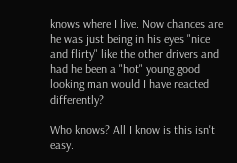knows where I live. Now chances are he was just being in his eyes "nice and flirty" like the other drivers and had he been a "hot" young good looking man would I have reacted differently?

Who knows? All I know is this isn't easy.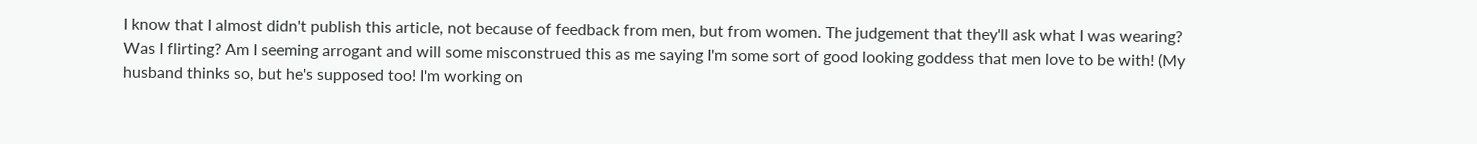I know that I almost didn't publish this article, not because of feedback from men, but from women. The judgement that they'll ask what I was wearing? Was I flirting? Am I seeming arrogant and will some misconstrued this as me saying I'm some sort of good looking goddess that men love to be with! (My husband thinks so, but he's supposed too! I'm working on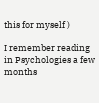this for myself )

I remember reading in Psychologies a few months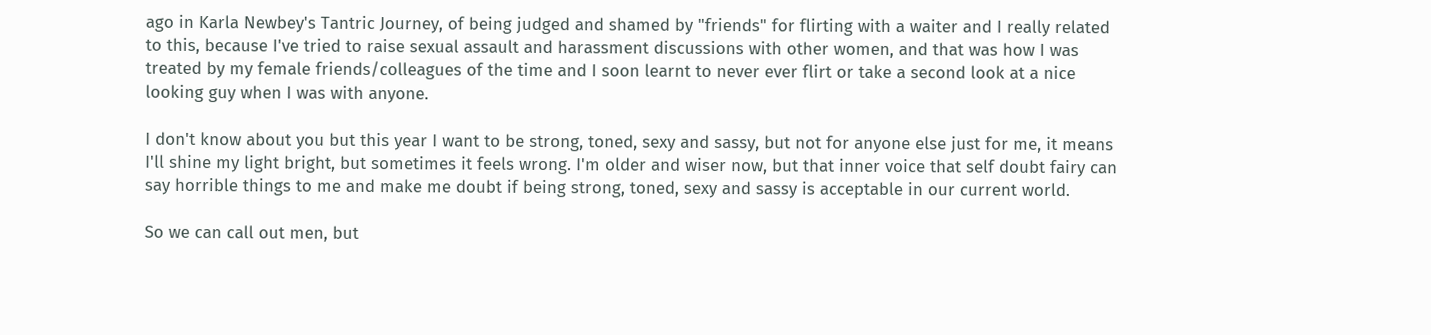ago in Karla Newbey's Tantric Journey, of being judged and shamed by "friends" for flirting with a waiter and I really related to this, because I've tried to raise sexual assault and harassment discussions with other women, and that was how I was treated by my female friends/colleagues of the time and I soon learnt to never ever flirt or take a second look at a nice looking guy when I was with anyone.

I don't know about you but this year I want to be strong, toned, sexy and sassy, but not for anyone else just for me, it means I'll shine my light bright, but sometimes it feels wrong. I'm older and wiser now, but that inner voice that self doubt fairy can say horrible things to me and make me doubt if being strong, toned, sexy and sassy is acceptable in our current world.

So we can call out men, but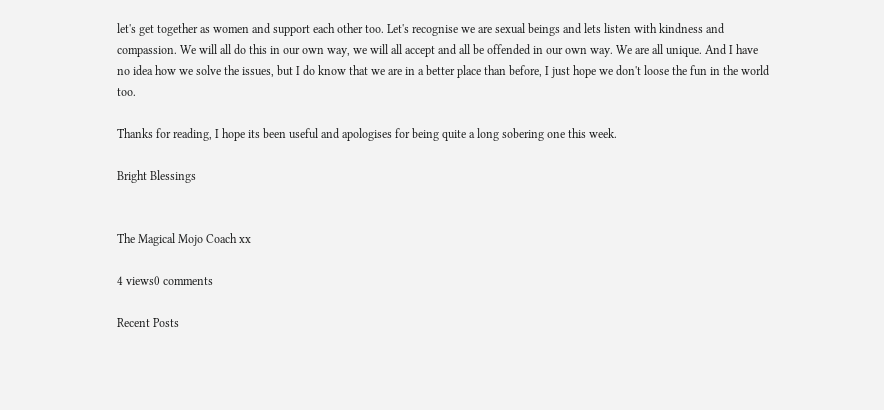let's get together as women and support each other too. Let's recognise we are sexual beings and lets listen with kindness and compassion. We will all do this in our own way, we will all accept and all be offended in our own way. We are all unique. And I have no idea how we solve the issues, but I do know that we are in a better place than before, I just hope we don't loose the fun in the world too.

Thanks for reading, I hope its been useful and apologises for being quite a long sobering one this week.

Bright Blessings


The Magical Mojo Coach xx

4 views0 comments

Recent Posts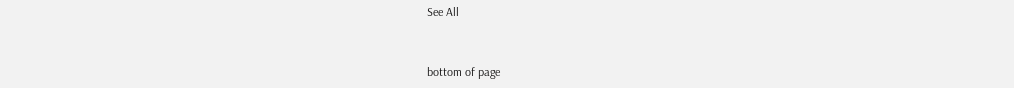See All


bottom of page